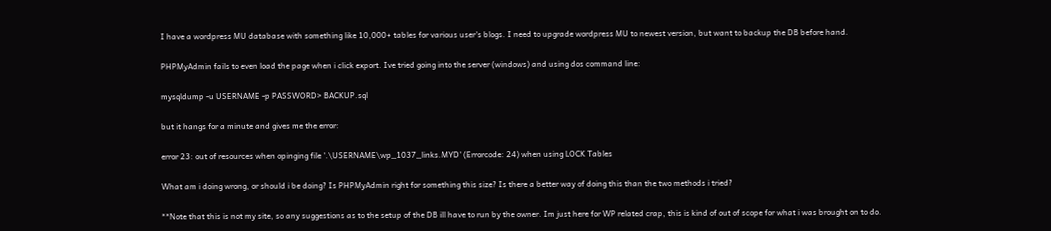I have a wordpress MU database with something like 10,000+ tables for various user's blogs. I need to upgrade wordpress MU to newest version, but want to backup the DB before hand.

PHPMyAdmin fails to even load the page when i click export. Ive tried going into the server (windows) and using dos command line:

mysqldump -u USERNAME -p PASSWORD> BACKUP.sql

but it hangs for a minute and gives me the error:

error 23: out of resources when opinging file '.\USERNAME\wp_1037_links.MYD' (Errorcode: 24) when using LOCK Tables

What am i doing wrong, or should i be doing? Is PHPMyAdmin right for something this size? Is there a better way of doing this than the two methods i tried?

**Note that this is not my site, so any suggestions as to the setup of the DB ill have to run by the owner. Im just here for WP related crap, this is kind of out of scope for what i was brought on to do.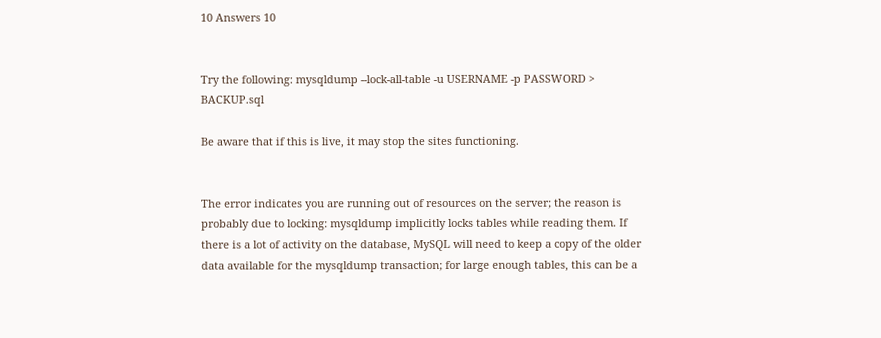10 Answers 10


Try the following: mysqldump --lock-all-table -u USERNAME -p PASSWORD > BACKUP.sql

Be aware that if this is live, it may stop the sites functioning.


The error indicates you are running out of resources on the server; the reason is probably due to locking: mysqldump implicitly locks tables while reading them. If there is a lot of activity on the database, MySQL will need to keep a copy of the older data available for the mysqldump transaction; for large enough tables, this can be a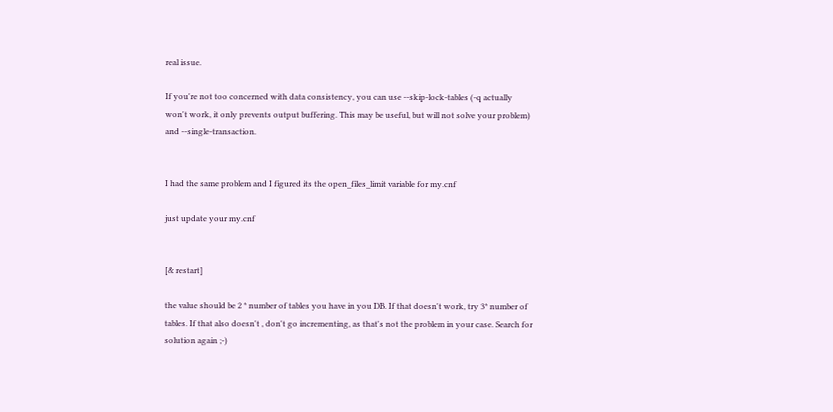real issue.

If you're not too concerned with data consistency, you can use --skip-lock-tables (-q actually won't work, it only prevents output buffering. This may be useful, but will not solve your problem) and --single-transaction.


I had the same problem and I figured its the open_files_limit variable for my.cnf

just update your my.cnf


[& restart]

the value should be 2 * number of tables you have in you DB. If that doesn't work, try 3* number of tables. If that also doesn't , don't go incrementing, as that's not the problem in your case. Search for solution again ;-)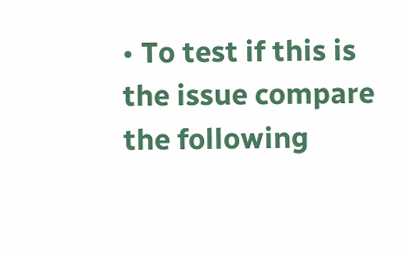• To test if this is the issue compare the following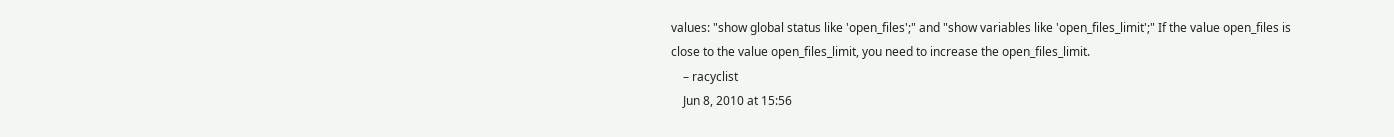values: "show global status like 'open_files';" and "show variables like 'open_files_limit';" If the value open_files is close to the value open_files_limit, you need to increase the open_files_limit.
    – racyclist
    Jun 8, 2010 at 15:56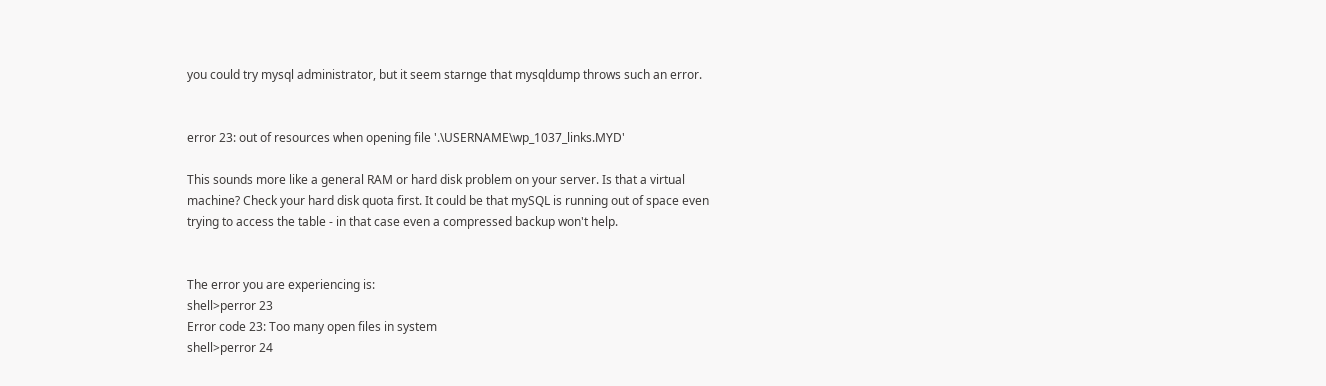you could try mysql administrator, but it seem starnge that mysqldump throws such an error.


error 23: out of resources when opening file '.\USERNAME\wp_1037_links.MYD'

This sounds more like a general RAM or hard disk problem on your server. Is that a virtual machine? Check your hard disk quota first. It could be that mySQL is running out of space even trying to access the table - in that case even a compressed backup won't help.


The error you are experiencing is:
shell>perror 23
Error code 23: Too many open files in system
shell>perror 24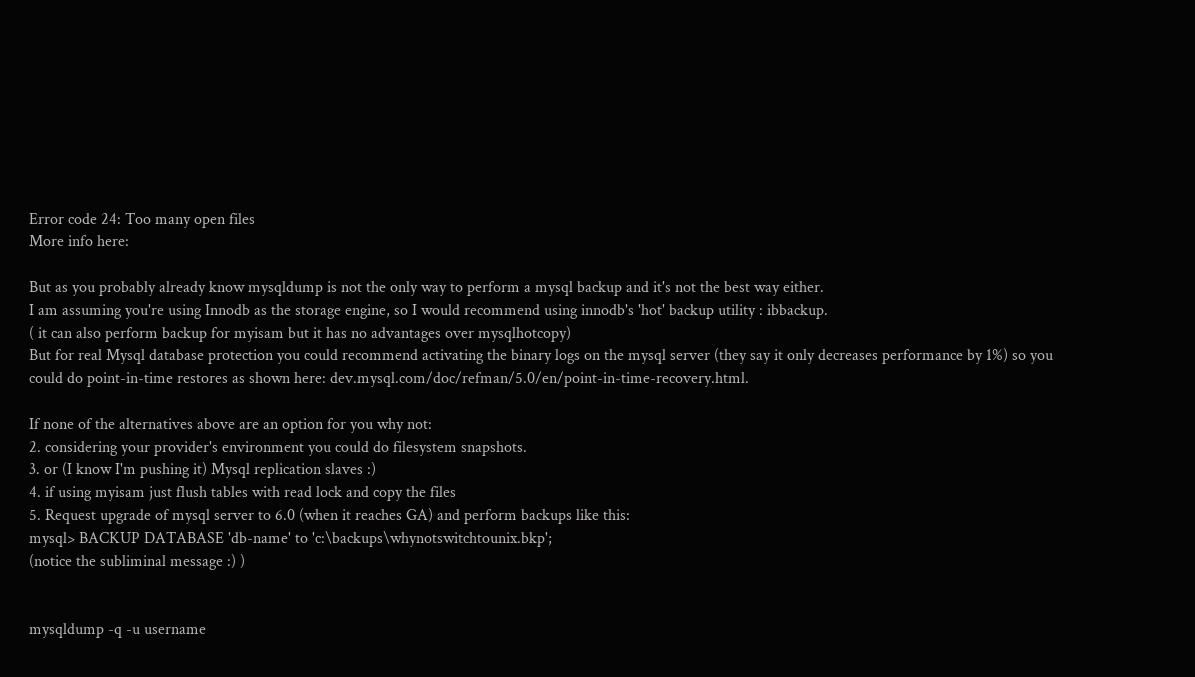Error code 24: Too many open files
More info here:

But as you probably already know mysqldump is not the only way to perform a mysql backup and it's not the best way either.
I am assuming you're using Innodb as the storage engine, so I would recommend using innodb's 'hot' backup utility : ibbackup.
( it can also perform backup for myisam but it has no advantages over mysqlhotcopy)
But for real Mysql database protection you could recommend activating the binary logs on the mysql server (they say it only decreases performance by 1%) so you could do point-in-time restores as shown here: dev.mysql.com/doc/refman/5.0/en/point-in-time-recovery.html.

If none of the alternatives above are an option for you why not:
2. considering your provider's environment you could do filesystem snapshots.
3. or (I know I'm pushing it) Mysql replication slaves :)
4. if using myisam just flush tables with read lock and copy the files
5. Request upgrade of mysql server to 6.0 (when it reaches GA) and perform backups like this:
mysql> BACKUP DATABASE 'db-name' to 'c:\backups\whynotswitchtounix.bkp';
(notice the subliminal message :) )


mysqldump -q -u username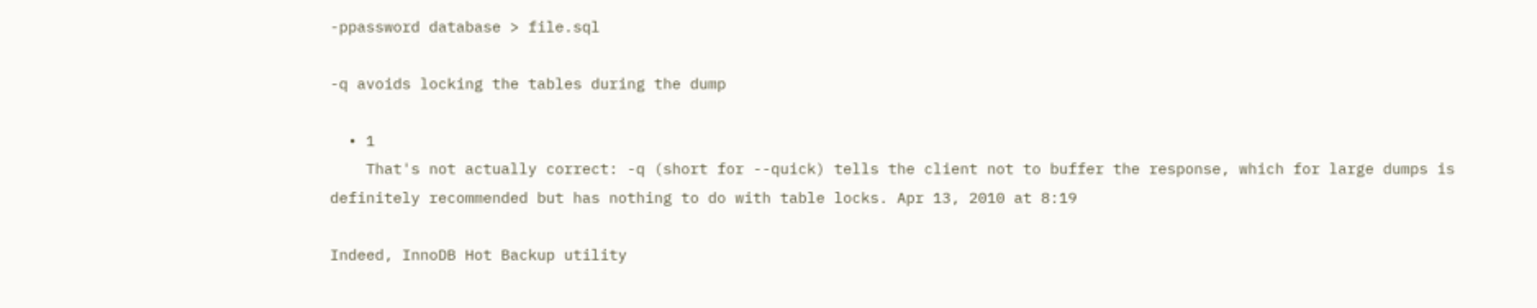-ppassword database > file.sql

-q avoids locking the tables during the dump

  • 1
    That's not actually correct: -q (short for --quick) tells the client not to buffer the response, which for large dumps is definitely recommended but has nothing to do with table locks. Apr 13, 2010 at 8:19

Indeed, InnoDB Hot Backup utility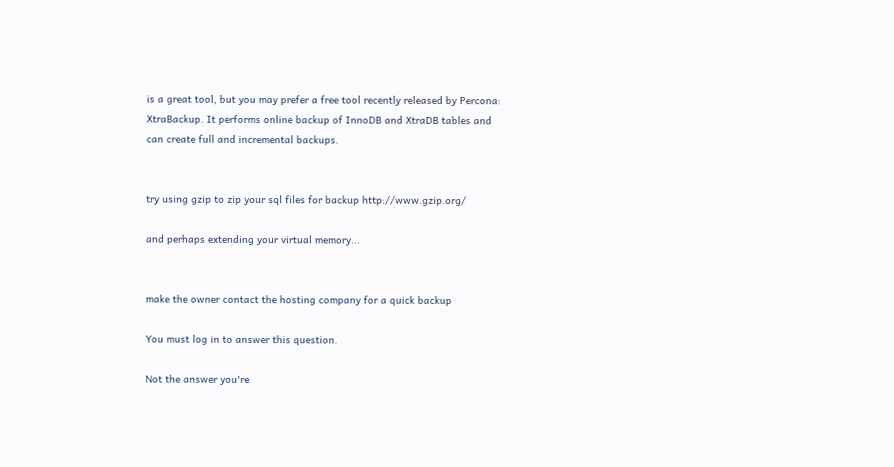is a great tool, but you may prefer a free tool recently released by Percona: XtraBackup. It performs online backup of InnoDB and XtraDB tables and can create full and incremental backups.


try using gzip to zip your sql files for backup http://www.gzip.org/

and perhaps extending your virtual memory...


make the owner contact the hosting company for a quick backup

You must log in to answer this question.

Not the answer you're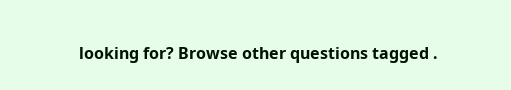looking for? Browse other questions tagged .